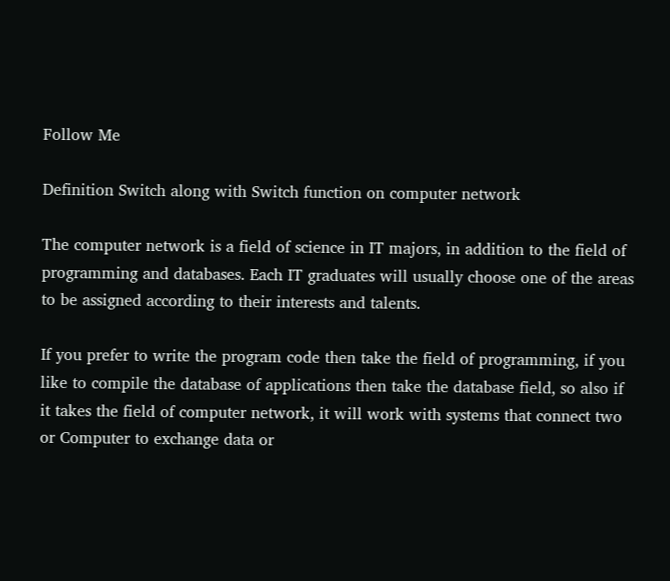Follow Me

Definition Switch along with Switch function on computer network

The computer network is a field of science in IT majors, in addition to the field of programming and databases. Each IT graduates will usually choose one of the areas to be assigned according to their interests and talents.

If you prefer to write the program code then take the field of programming, if you like to compile the database of applications then take the database field, so also if it takes the field of computer network, it will work with systems that connect two or Computer to exchange data or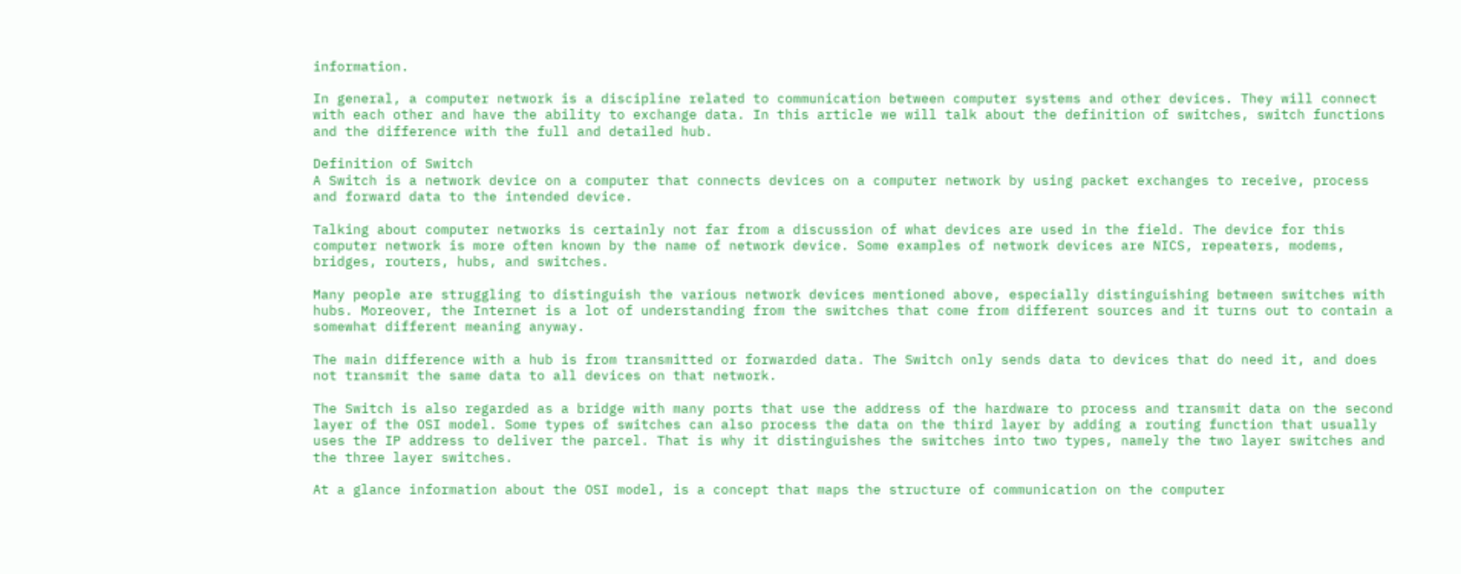information.

In general, a computer network is a discipline related to communication between computer systems and other devices. They will connect with each other and have the ability to exchange data. In this article we will talk about the definition of switches, switch functions and the difference with the full and detailed hub.

Definition of Switch
A Switch is a network device on a computer that connects devices on a computer network by using packet exchanges to receive, process and forward data to the intended device.

Talking about computer networks is certainly not far from a discussion of what devices are used in the field. The device for this computer network is more often known by the name of network device. Some examples of network devices are NICS, repeaters, modems, bridges, routers, hubs, and switches.

Many people are struggling to distinguish the various network devices mentioned above, especially distinguishing between switches with hubs. Moreover, the Internet is a lot of understanding from the switches that come from different sources and it turns out to contain a somewhat different meaning anyway.

The main difference with a hub is from transmitted or forwarded data. The Switch only sends data to devices that do need it, and does not transmit the same data to all devices on that network.

The Switch is also regarded as a bridge with many ports that use the address of the hardware to process and transmit data on the second layer of the OSI model. Some types of switches can also process the data on the third layer by adding a routing function that usually uses the IP address to deliver the parcel. That is why it distinguishes the switches into two types, namely the two layer switches and the three layer switches.

At a glance information about the OSI model, is a concept that maps the structure of communication on the computer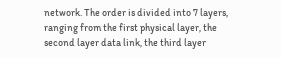network. The order is divided into 7 layers, ranging from the first physical layer, the second layer data link, the third layer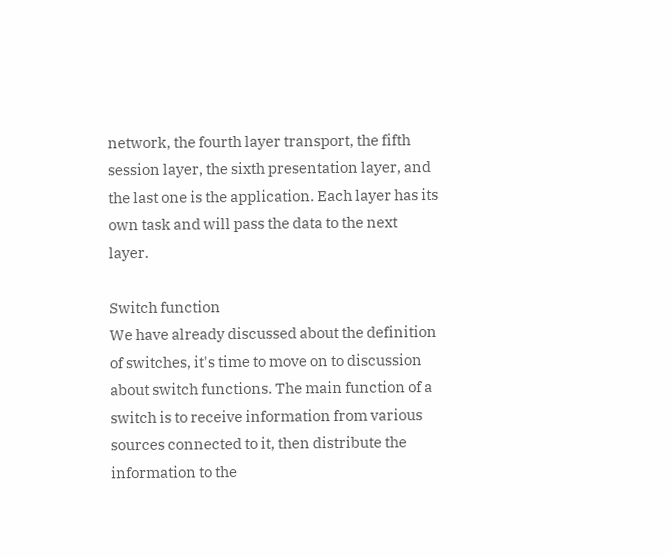network, the fourth layer transport, the fifth session layer, the sixth presentation layer, and the last one is the application. Each layer has its own task and will pass the data to the next layer.

Switch function
We have already discussed about the definition of switches, it's time to move on to discussion about switch functions. The main function of a switch is to receive information from various sources connected to it, then distribute the information to the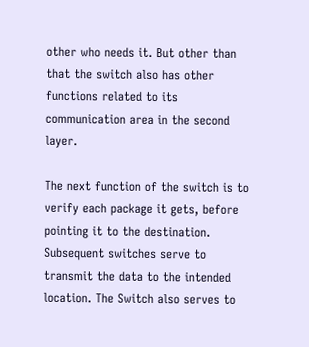other who needs it. But other than that the switch also has other functions related to its communication area in the second layer.

The next function of the switch is to verify each package it gets, before pointing it to the destination. Subsequent switches serve to transmit the data to the intended location. The Switch also serves to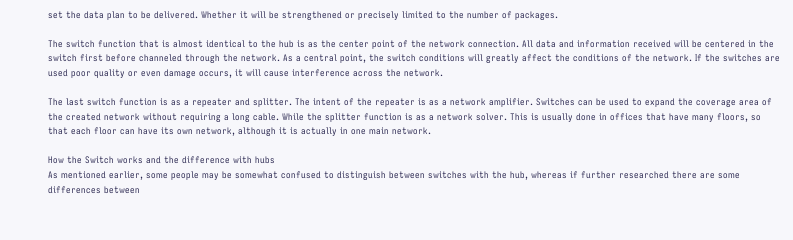set the data plan to be delivered. Whether it will be strengthened or precisely limited to the number of packages.

The switch function that is almost identical to the hub is as the center point of the network connection. All data and information received will be centered in the switch first before channeled through the network. As a central point, the switch conditions will greatly affect the conditions of the network. If the switches are used poor quality or even damage occurs, it will cause interference across the network.

The last switch function is as a repeater and splitter. The intent of the repeater is as a network amplifier. Switches can be used to expand the coverage area of the created network without requiring a long cable. While the splitter function is as a network solver. This is usually done in offices that have many floors, so that each floor can have its own network, although it is actually in one main network.

How the Switch works and the difference with hubs
As mentioned earlier, some people may be somewhat confused to distinguish between switches with the hub, whereas if further researched there are some differences between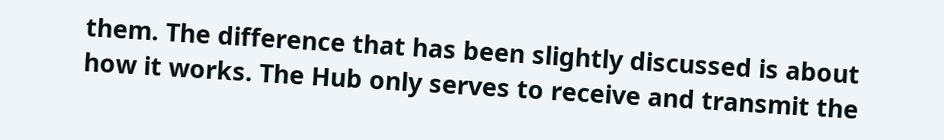them. The difference that has been slightly discussed is about how it works. The Hub only serves to receive and transmit the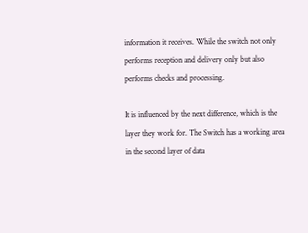information it receives. While the switch not only performs reception and delivery only but also performs checks and processing.

It is influenced by the next difference, which is the layer they work for. The Switch has a working area in the second layer of data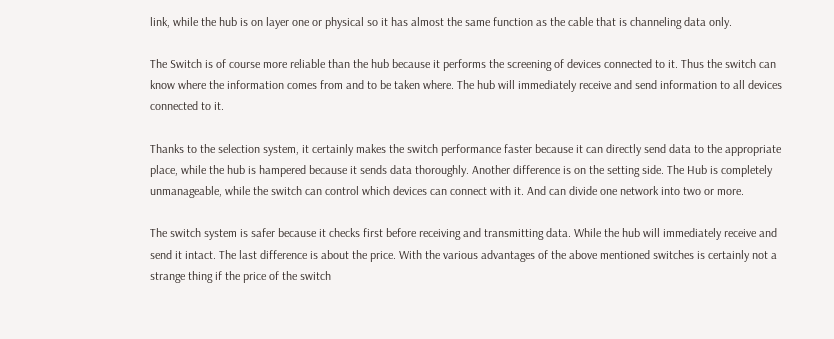link, while the hub is on layer one or physical so it has almost the same function as the cable that is channeling data only.

The Switch is of course more reliable than the hub because it performs the screening of devices connected to it. Thus the switch can know where the information comes from and to be taken where. The hub will immediately receive and send information to all devices connected to it.

Thanks to the selection system, it certainly makes the switch performance faster because it can directly send data to the appropriate place, while the hub is hampered because it sends data thoroughly. Another difference is on the setting side. The Hub is completely unmanageable, while the switch can control which devices can connect with it. And can divide one network into two or more.

The switch system is safer because it checks first before receiving and transmitting data. While the hub will immediately receive and send it intact. The last difference is about the price. With the various advantages of the above mentioned switches is certainly not a strange thing if the price of the switch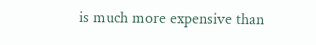is much more expensive than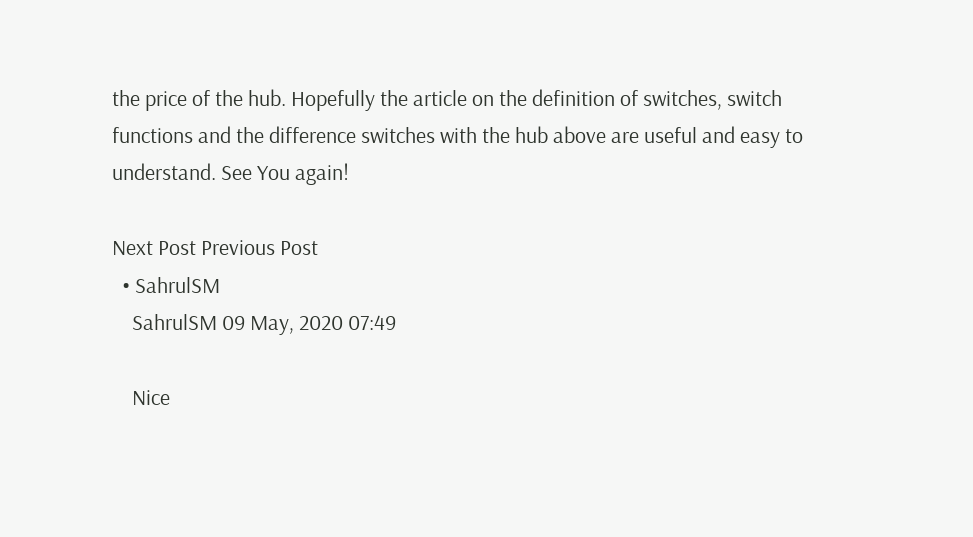the price of the hub. Hopefully the article on the definition of switches, switch functions and the difference switches with the hub above are useful and easy to understand. See You again!

Next Post Previous Post
  • SahrulSM
    SahrulSM 09 May, 2020 07:49

    Nice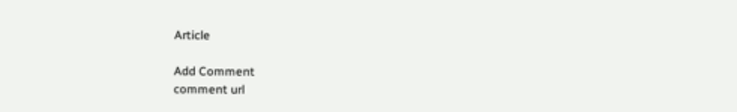Article

Add Comment
comment url